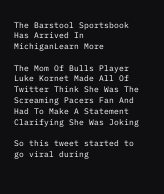The Barstool Sportsbook Has Arrived In MichiganLearn More

The Mom Of Bulls Player Luke Kornet Made All Of Twitter Think She Was The Screaming Pacers Fan And Had To Make A Statement Clarifying She Was Joking

So this tweet started to go viral during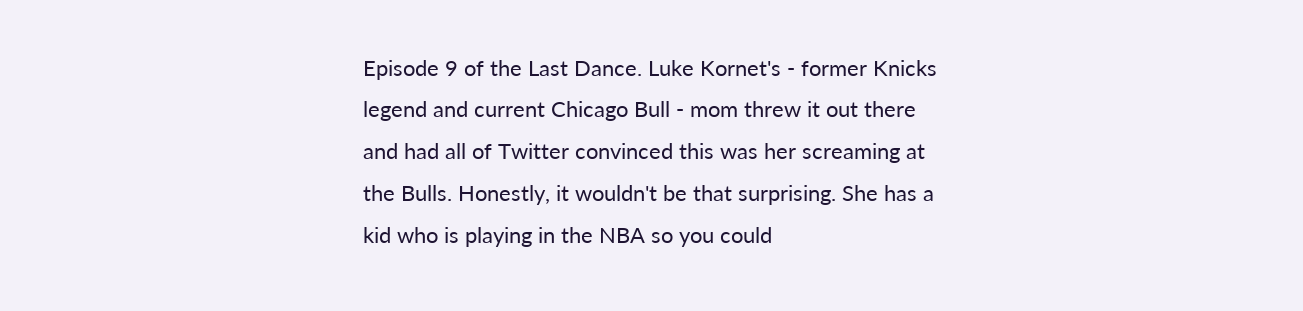Episode 9 of the Last Dance. Luke Kornet's - former Knicks legend and current Chicago Bull - mom threw it out there and had all of Twitter convinced this was her screaming at the Bulls. Honestly, it wouldn't be that surprising. She has a kid who is playing in the NBA so you could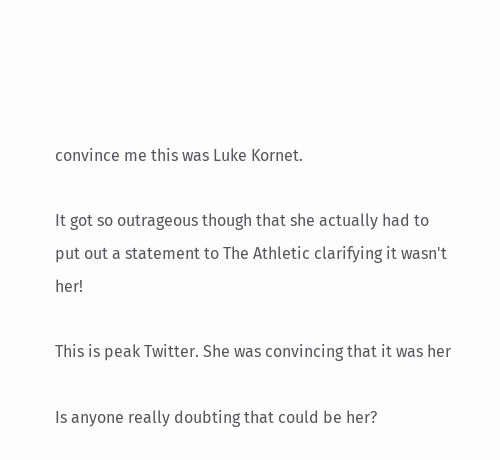convince me this was Luke Kornet.

It got so outrageous though that she actually had to put out a statement to The Athletic clarifying it wasn't her!

This is peak Twitter. She was convincing that it was her

Is anyone really doubting that could be her?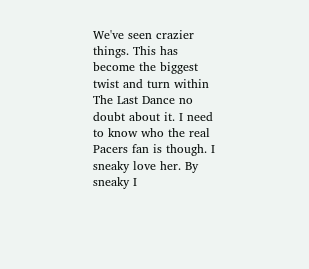We've seen crazier things. This has become the biggest twist and turn within The Last Dance no doubt about it. I need to know who the real Pacers fan is though. I sneaky love her. By sneaky I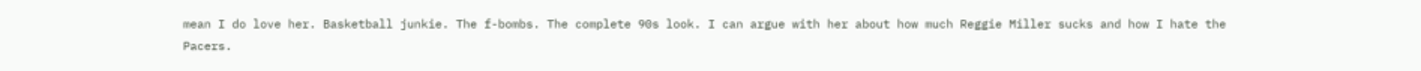mean I do love her. Basketball junkie. The f-bombs. The complete 90s look. I can argue with her about how much Reggie Miller sucks and how I hate the Pacers.